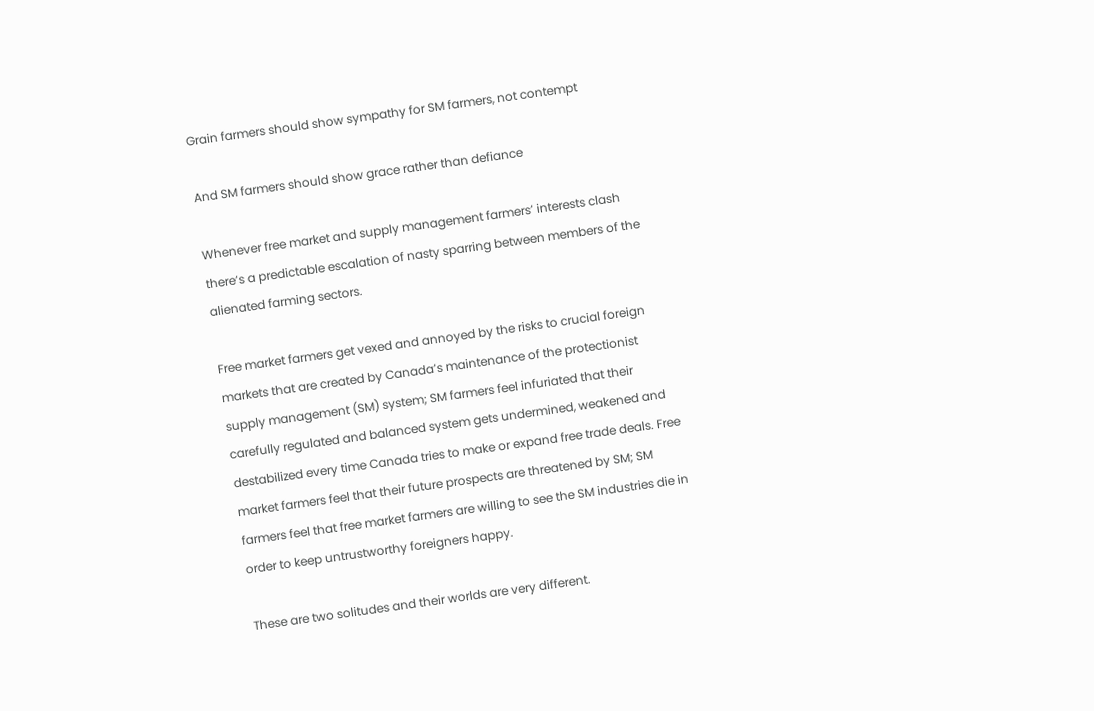Grain farmers should show sympathy for SM farmers, not contempt

And SM farmers should show grace rather than defiance

Whenever free market and supply management farmers’ interests clash there’s a predictable escalation of nasty sparring between members of the alienated farming sectors.

Free market farmers get vexed and annoyed by the risks to crucial foreign markets that are created by Canada’s maintenance of the protectionist supply management (SM) system; SM farmers feel infuriated that their carefully regulated and balanced system gets undermined, weakened and destabilized every time Canada tries to make or expand free trade deals. Free market farmers feel that their future prospects are threatened by SM; SM farmers feel that free market farmers are willing to see the SM industries die in order to keep untrustworthy foreigners happy.

These are two solitudes and their worlds are very different.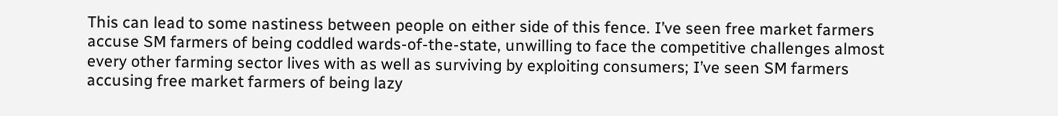This can lead to some nastiness between people on either side of this fence. I’ve seen free market farmers accuse SM farmers of being coddled wards-of-the-state, unwilling to face the competitive challenges almost every other farming sector lives with as well as surviving by exploiting consumers; I’ve seen SM farmers accusing free market farmers of being lazy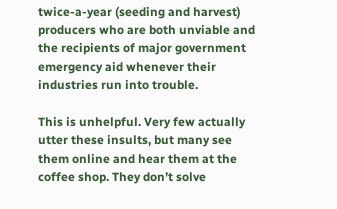twice-a-year (seeding and harvest) producers who are both unviable and the recipients of major government emergency aid whenever their industries run into trouble.

This is unhelpful. Very few actually utter these insults, but many see them online and hear them at the coffee shop. They don’t solve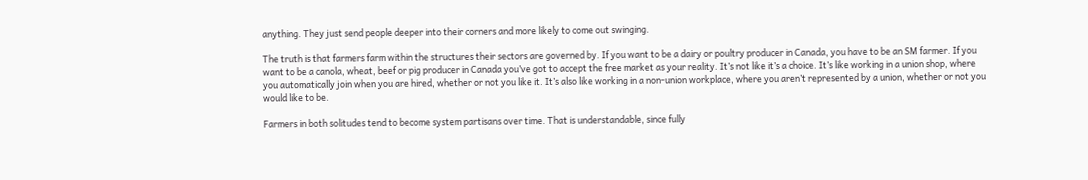anything. They just send people deeper into their corners and more likely to come out swinging.

The truth is that farmers farm within the structures their sectors are governed by. If you want to be a dairy or poultry producer in Canada, you have to be an SM farmer. If you want to be a canola, wheat, beef or pig producer in Canada you’ve got to accept the free market as your reality. It’s not like it’s a choice. It’s like working in a union shop, where you automatically join when you are hired, whether or not you like it. It’s also like working in a non-union workplace, where you aren’t represented by a union, whether or not you would like to be.

Farmers in both solitudes tend to become system partisans over time. That is understandable, since fully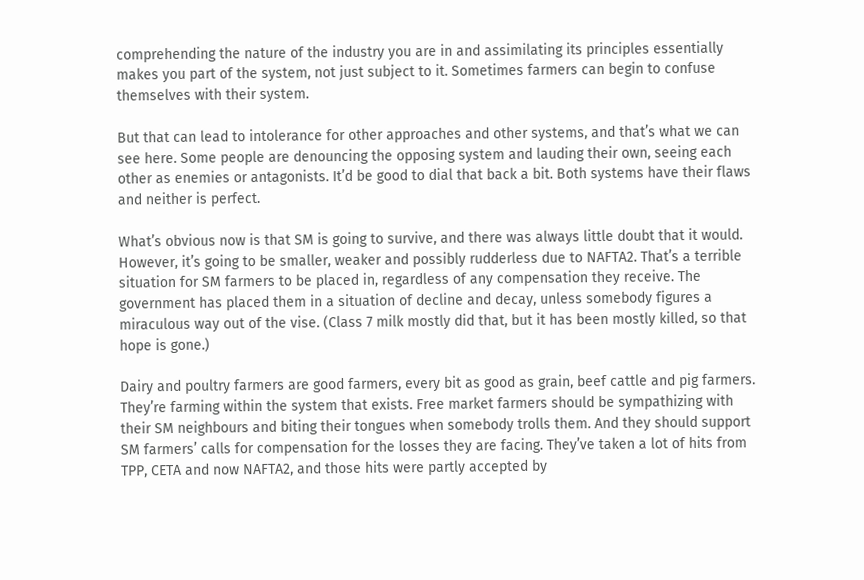comprehending the nature of the industry you are in and assimilating its principles essentially makes you part of the system, not just subject to it. Sometimes farmers can begin to confuse themselves with their system.

But that can lead to intolerance for other approaches and other systems, and that’s what we can see here. Some people are denouncing the opposing system and lauding their own, seeing each other as enemies or antagonists. It’d be good to dial that back a bit. Both systems have their flaws and neither is perfect.

What’s obvious now is that SM is going to survive, and there was always little doubt that it would. However, it’s going to be smaller, weaker and possibly rudderless due to NAFTA2. That’s a terrible situation for SM farmers to be placed in, regardless of any compensation they receive. The government has placed them in a situation of decline and decay, unless somebody figures a miraculous way out of the vise. (Class 7 milk mostly did that, but it has been mostly killed, so that hope is gone.)

Dairy and poultry farmers are good farmers, every bit as good as grain, beef cattle and pig farmers. They’re farming within the system that exists. Free market farmers should be sympathizing with their SM neighbours and biting their tongues when somebody trolls them. And they should support SM farmers’ calls for compensation for the losses they are facing. They’ve taken a lot of hits from TPP, CETA and now NAFTA2, and those hits were partly accepted by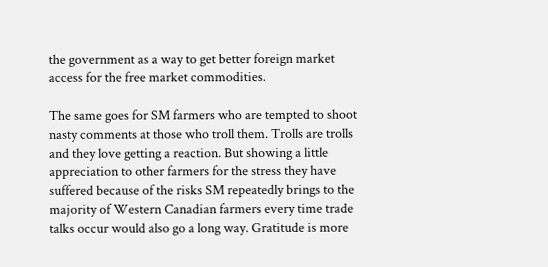the government as a way to get better foreign market access for the free market commodities.

The same goes for SM farmers who are tempted to shoot nasty comments at those who troll them. Trolls are trolls and they love getting a reaction. But showing a little appreciation to other farmers for the stress they have suffered because of the risks SM repeatedly brings to the majority of Western Canadian farmers every time trade talks occur would also go a long way. Gratitude is more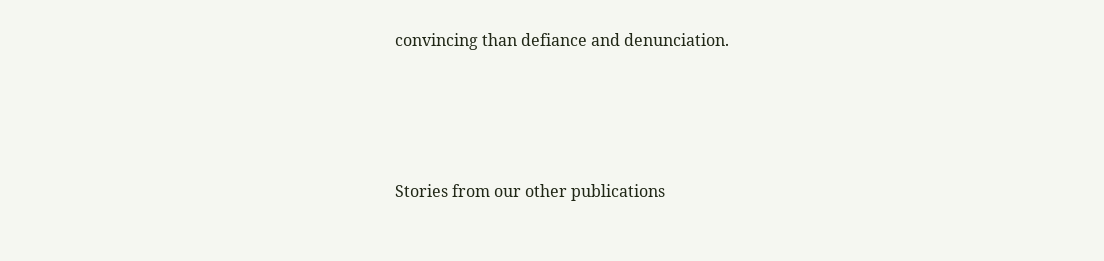convincing than defiance and denunciation.




Stories from our other publications